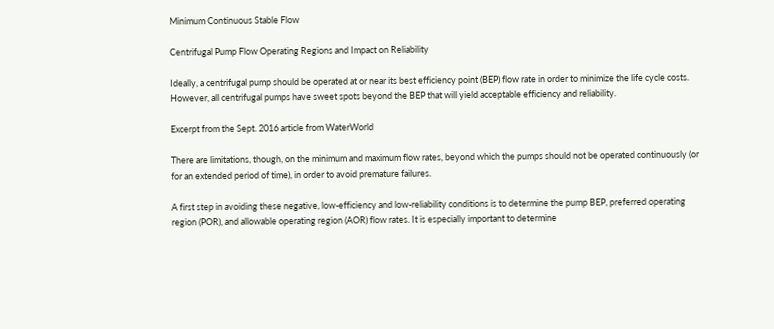Minimum Continuous Stable Flow

Centrifugal Pump Flow Operating Regions and Impact on Reliability

Ideally, a centrifugal pump should be operated at or near its best efficiency point (BEP) flow rate in order to minimize the life cycle costs. However, all centrifugal pumps have sweet spots beyond the BEP that will yield acceptable efficiency and reliability.

Excerpt from the Sept. 2016 article from WaterWorld

There are limitations, though, on the minimum and maximum flow rates, beyond which the pumps should not be operated continuously (or for an extended period of time), in order to avoid premature failures.

A first step in avoiding these negative, low-efficiency and low-reliability conditions is to determine the pump BEP, preferred operating region (POR), and allowable operating region (AOR) flow rates. It is especially important to determine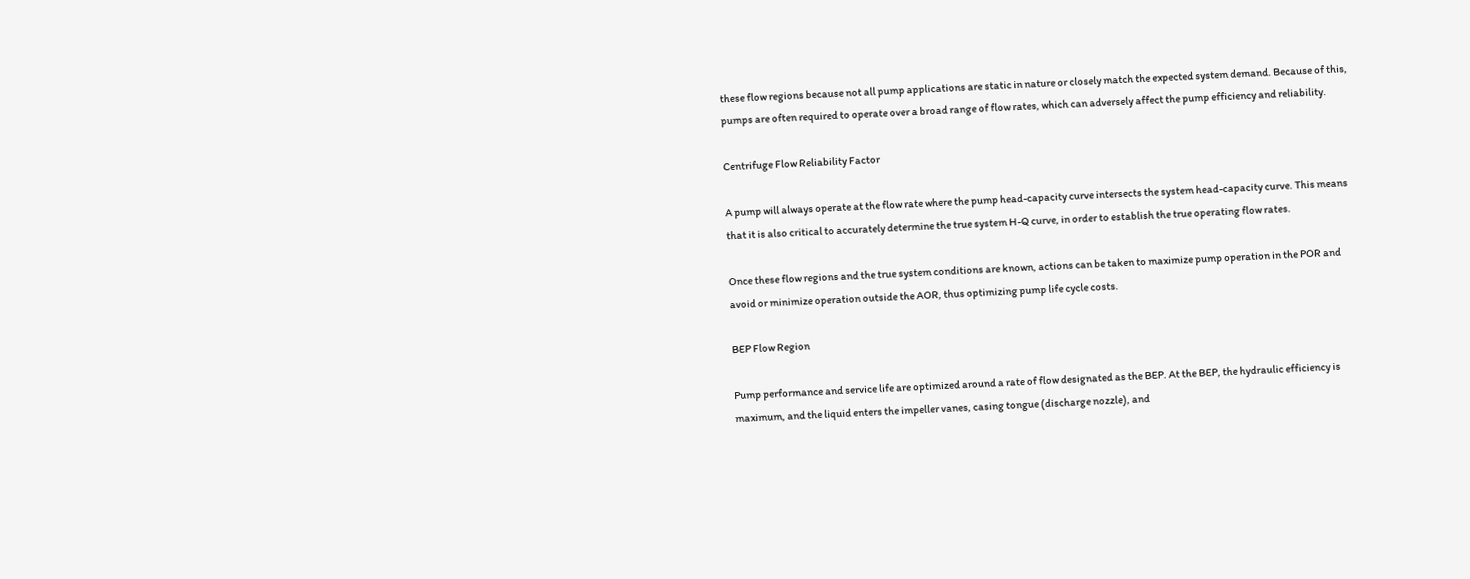these flow regions because not all pump applications are static in nature or closely match the expected system demand. Because of this, pumps are often required to operate over a broad range of flow rates, which can adversely affect the pump efficiency and reliability.

Centrifuge Flow Reliability Factor

A pump will always operate at the flow rate where the pump head-capacity curve intersects the system head-capacity curve. This means that it is also critical to accurately determine the true system H-Q curve, in order to establish the true operating flow rates.

Once these flow regions and the true system conditions are known, actions can be taken to maximize pump operation in the POR and avoid or minimize operation outside the AOR, thus optimizing pump life cycle costs.

BEP Flow Region

Pump performance and service life are optimized around a rate of flow designated as the BEP. At the BEP, the hydraulic efficiency is maximum, and the liquid enters the impeller vanes, casing tongue (discharge nozzle), and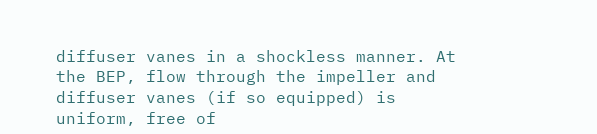diffuser vanes in a shockless manner. At the BEP, flow through the impeller and diffuser vanes (if so equipped) is uniform, free of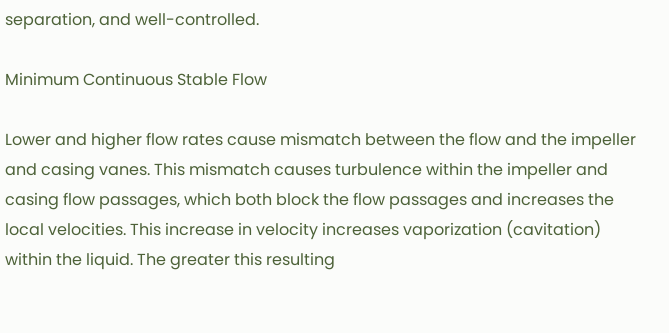separation, and well-controlled.

Minimum Continuous Stable Flow

Lower and higher flow rates cause mismatch between the flow and the impeller and casing vanes. This mismatch causes turbulence within the impeller and casing flow passages, which both block the flow passages and increases the local velocities. This increase in velocity increases vaporization (cavitation) within the liquid. The greater this resulting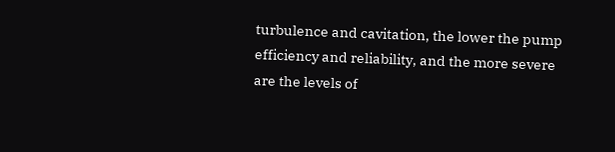turbulence and cavitation, the lower the pump efficiency and reliability, and the more severe are the levels of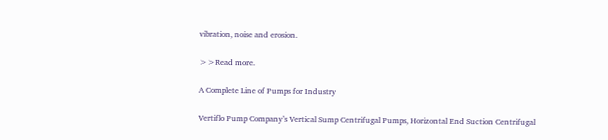vibration, noise and erosion.

>>Read more.

A Complete Line of Pumps for Industry

Vertiflo Pump Company’s Vertical Sump Centrifugal Pumps, Horizontal End Suction Centrifugal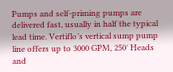Pumps and self-priming pumps are delivered fast, usually in half the typical lead time. Vertiflo’s vertical sump pump line offers up to 3000 GPM, 250′ Heads and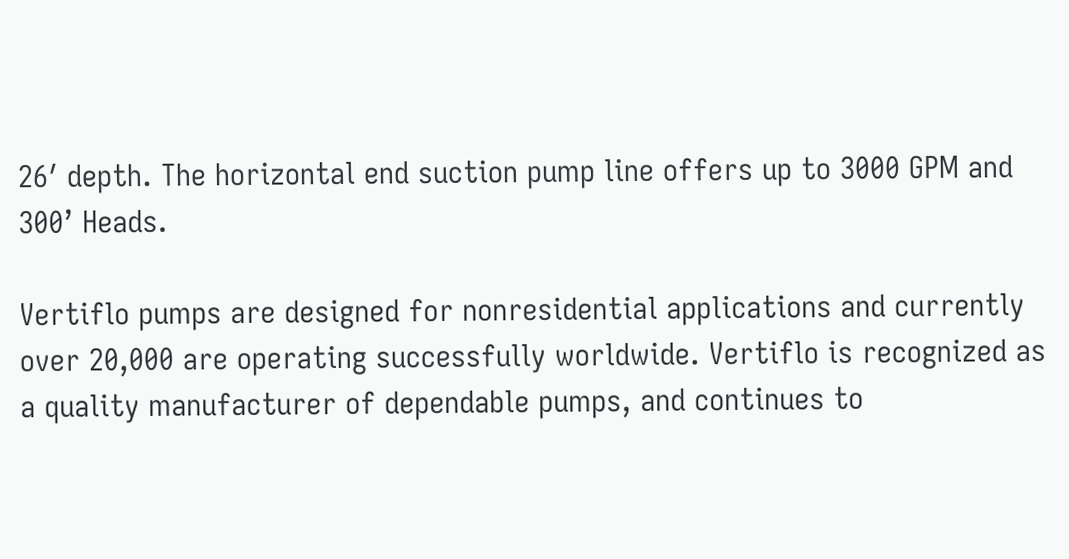26′ depth. The horizontal end suction pump line offers up to 3000 GPM and 300’ Heads.

Vertiflo pumps are designed for nonresidential applications and currently over 20,000 are operating successfully worldwide. Vertiflo is recognized as a quality manufacturer of dependable pumps, and continues to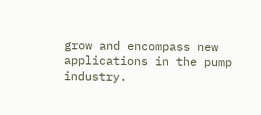grow and encompass new applications in the pump industry.